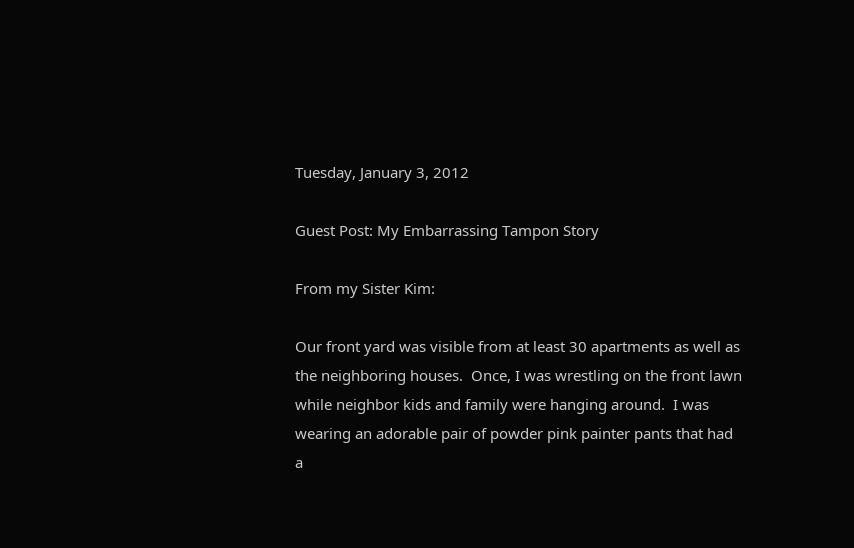Tuesday, January 3, 2012

Guest Post: My Embarrassing Tampon Story

From my Sister Kim:

Our front yard was visible from at least 30 apartments as well as the neighboring houses.  Once, I was wrestling on the front lawn while neighbor kids and family were hanging around.  I was wearing an adorable pair of powder pink painter pants that had a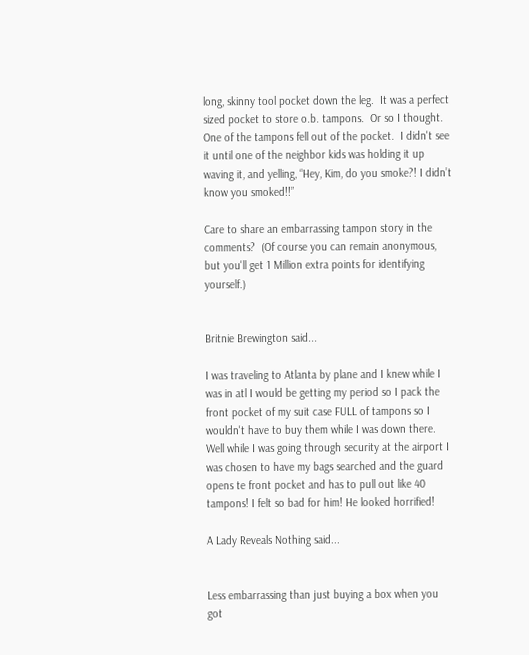long, skinny tool pocket down the leg.  It was a perfect sized pocket to store o.b. tampons.  Or so I thought.
One of the tampons fell out of the pocket.  I didn't see it until one of the neighbor kids was holding it up waving it, and yelling, “Hey, Kim, do you smoke?! I didn’t know you smoked!!”

Care to share an embarrassing tampon story in the comments?  (Of course you can remain anonymous, but you'll get 1 Million extra points for identifying yourself.)


Britnie Brewington said...

I was traveling to Atlanta by plane and I knew while I was in atl I would be getting my period so I pack the front pocket of my suit case FULL of tampons so I wouldn't have to buy them while I was down there. Well while I was going through security at the airport I was chosen to have my bags searched and the guard opens te front pocket and has to pull out like 40 tampons! I felt so bad for him! He looked horrified!

A Lady Reveals Nothing said...


Less embarrassing than just buying a box when you got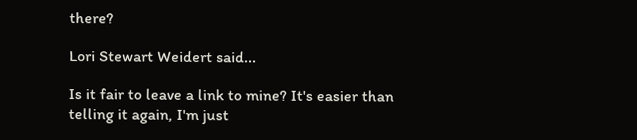there?

Lori Stewart Weidert said...

Is it fair to leave a link to mine? It's easier than telling it again, I'm just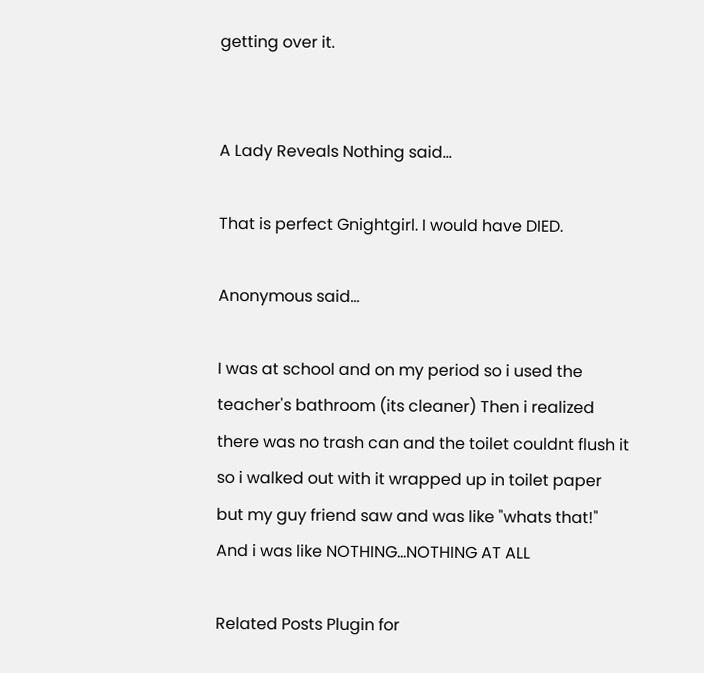getting over it.


A Lady Reveals Nothing said...

That is perfect Gnightgirl. I would have DIED.

Anonymous said...

I was at school and on my period so i used the teacher's bathroom (its cleaner) Then i realized there was no trash can and the toilet couldnt flush it so i walked out with it wrapped up in toilet paper but my guy friend saw and was like "whats that!" And i was like NOTHING...NOTHING AT ALL

Related Posts Plugin for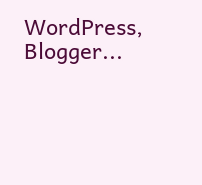WordPress, Blogger...